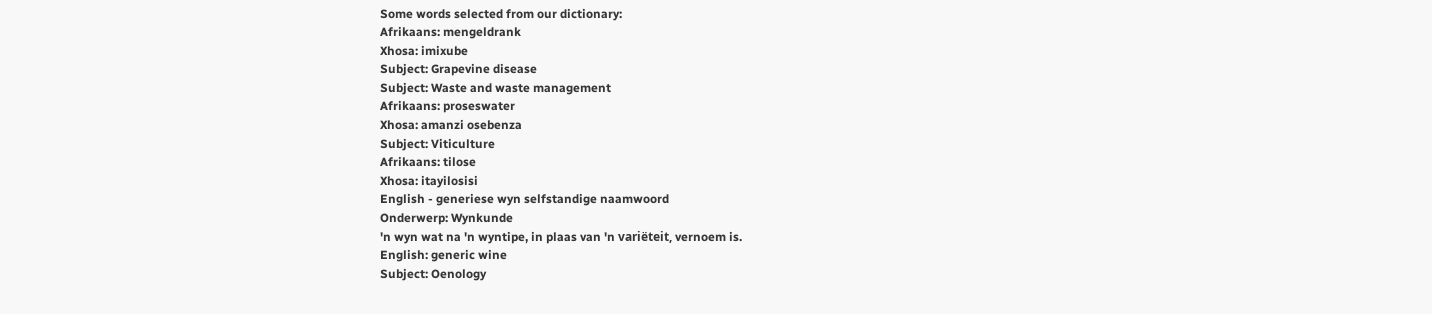Some words selected from our dictionary:
Afrikaans: mengeldrank
Xhosa: imixube
Subject: Grapevine disease
Subject: Waste and waste management
Afrikaans: proseswater
Xhosa: amanzi osebenza
Subject: Viticulture
Afrikaans: tilose
Xhosa: itayilosisi
English - generiese wyn selfstandige naamwoord
Onderwerp: Wynkunde
'n wyn wat na 'n wyntipe, in plaas van 'n variëteit, vernoem is.
English: generic wine
Subject: Oenology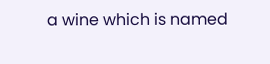a wine which is named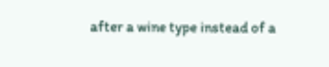after a wine type instead of a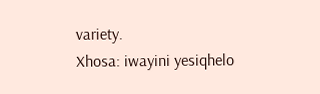variety.
Xhosa: iwayini yesiqhelo